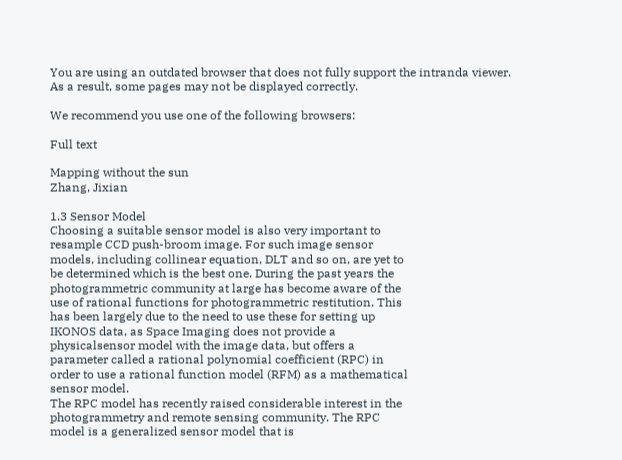You are using an outdated browser that does not fully support the intranda viewer.
As a result, some pages may not be displayed correctly.

We recommend you use one of the following browsers:

Full text

Mapping without the sun
Zhang, Jixian

1.3 Sensor Model
Choosing a suitable sensor model is also very important to
resample CCD push-broom image. For such image sensor
models, including collinear equation, DLT and so on, are yet to
be determined which is the best one. During the past years the
photogrammetric community at large has become aware of the
use of rational functions for photogrammetric restitution. This
has been largely due to the need to use these for setting up
IKONOS data, as Space Imaging does not provide a
physicalsensor model with the image data, but offers a
parameter called a rational polynomial coefficient (RPC) in
order to use a rational function model (RFM) as a mathematical
sensor model.
The RPC model has recently raised considerable interest in the
photogrammetry and remote sensing community. The RPC
model is a generalized sensor model that is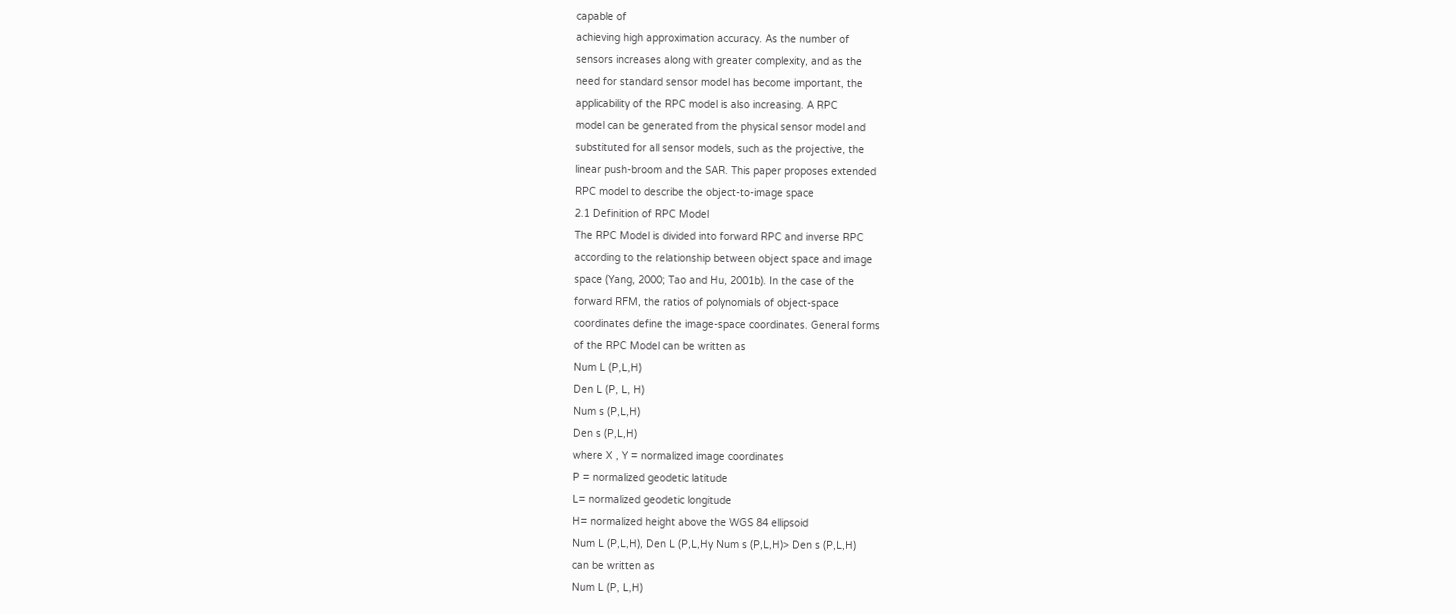capable of
achieving high approximation accuracy. As the number of
sensors increases along with greater complexity, and as the
need for standard sensor model has become important, the
applicability of the RPC model is also increasing. A RPC
model can be generated from the physical sensor model and
substituted for all sensor models, such as the projective, the
linear push-broom and the SAR. This paper proposes extended
RPC model to describe the object-to-image space
2.1 Definition of RPC Model
The RPC Model is divided into forward RPC and inverse RPC
according to the relationship between object space and image
space (Yang, 2000; Tao and Hu, 2001b). In the case of the
forward RFM, the ratios of polynomials of object-space
coordinates define the image-space coordinates. General forms
of the RPC Model can be written as
Num L (P,L,H)
Den L (P, L, H)
Num s (P,L,H)
Den s (P,L,H)
where X , Y = normalized image coordinates
P = normalized geodetic latitude
L= normalized geodetic longitude
H= normalized height above the WGS 84 ellipsoid
Num L (P,L,H), Den L (P,L,Hy Num s (P,L,H)> Den s (P,L,H)
can be written as
Num L (P, L,H)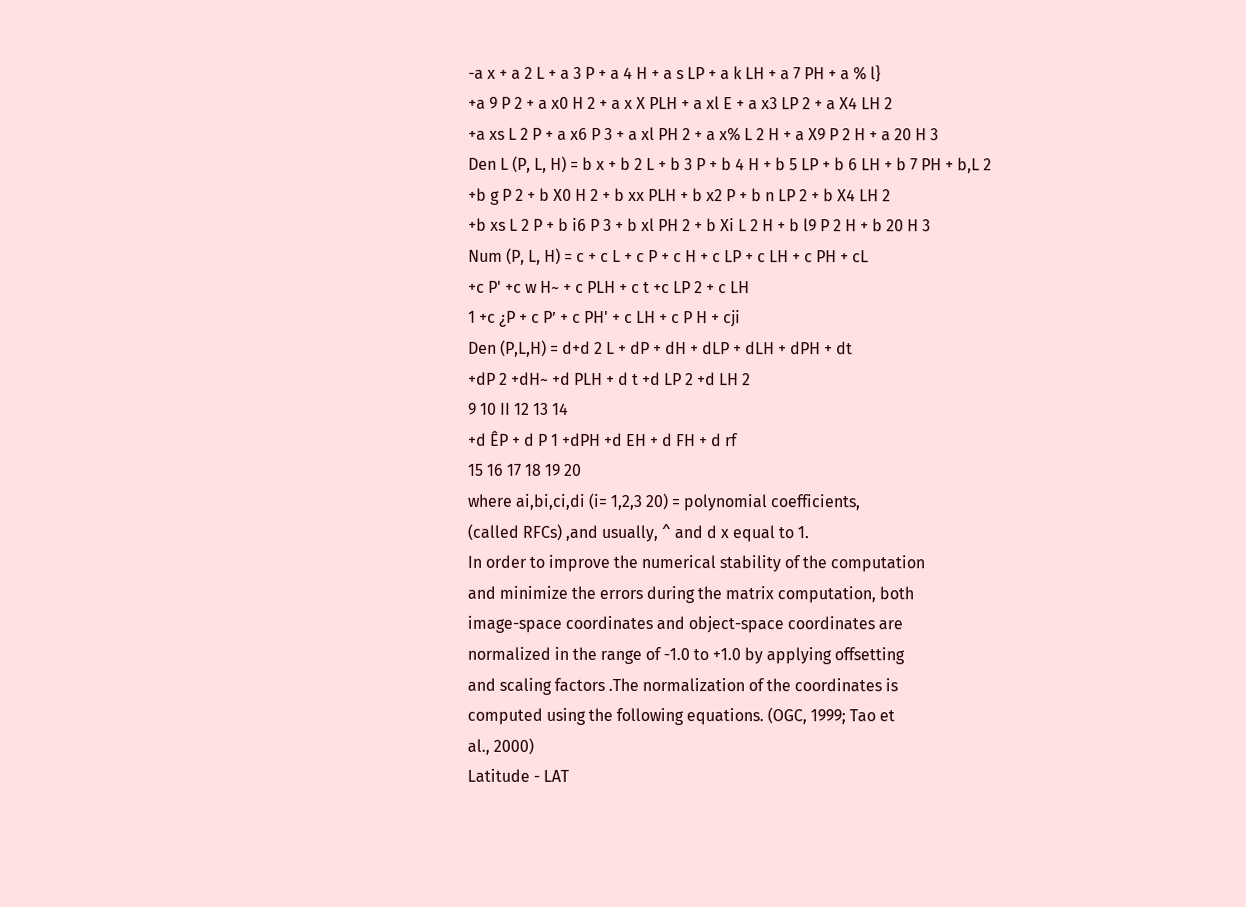-a x + a 2 L + a 3 P + a 4 H + a s LP + a k LH + a 7 PH + a % l}
+a 9 P 2 + a x0 H 2 + a x X PLH + a xl E + a x3 LP 2 + a X4 LH 2
+a xs L 2 P + a x6 P 3 + a xl PH 2 + a x% L 2 H + a X9 P 2 H + a 20 H 3
Den L (P, L, H) = b x + b 2 L + b 3 P + b 4 H + b 5 LP + b 6 LH + b 7 PH + b,L 2
+b g P 2 + b X0 H 2 + b xx PLH + b x2 P + b n LP 2 + b X4 LH 2
+b xs L 2 P + b i6 P 3 + b xl PH 2 + b Xi L 2 H + b l9 P 2 H + b 20 H 3
Num (P, L, H) = c + c L + c P + c H + c LP + c LH + c PH + cL
+c P' +c w H~ + c PLH + c t +c LP 2 + c LH
1 +c ¿P + c P’ + c PH' + c LH + c P H + cji
Den (P,L,H) = d+d 2 L + dP + dH + dLP + dLH + dPH + dt
+dP 2 +dH~ +d PLH + d t +d LP 2 +d LH 2
9 10 II 12 13 14
+d ÊP + d P 1 +dPH +d EH + d FH + d rf
15 16 17 18 19 20
where ai,bi,ci,di (i= 1,2,3 20) = polynomial coefficients,
(called RFCs) ,and usually, ^ and d x equal to 1.
In order to improve the numerical stability of the computation
and minimize the errors during the matrix computation, both
image-space coordinates and object-space coordinates are
normalized in the range of -1.0 to +1.0 by applying offsetting
and scaling factors .The normalization of the coordinates is
computed using the following equations. (OGC, 1999; Tao et
al., 2000)
Latitude - LAT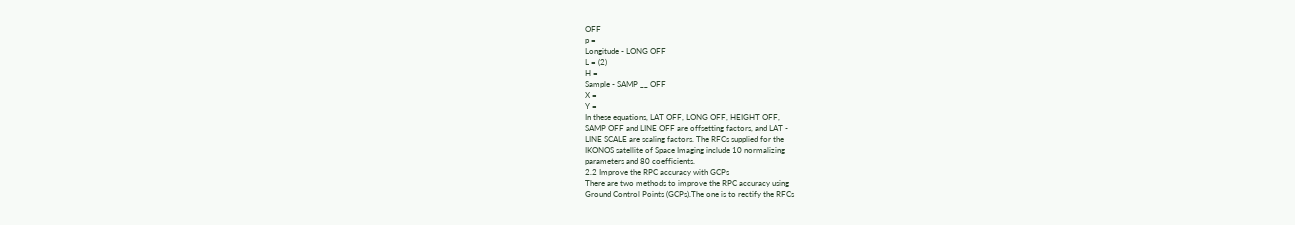OFF
p =
Longitude - LONG OFF
L = (2)
H =
Sample - SAMP __ OFF
X =
Y =
In these equations, LAT OFF, LONG OFF, HEIGHT OFF,
SAMP OFF and LINE OFF are offsetting factors, and LAT -
LINE SCALE are scaling factors. The RFCs supplied for the
IKONOS satellite of Space Imaging include 10 normalizing
parameters and 80 coefficients.
2.2 Improve the RPC accuracy with GCPs
There are two methods to improve the RPC accuracy using
Ground Control Points (GCPs).The one is to rectify the RFCs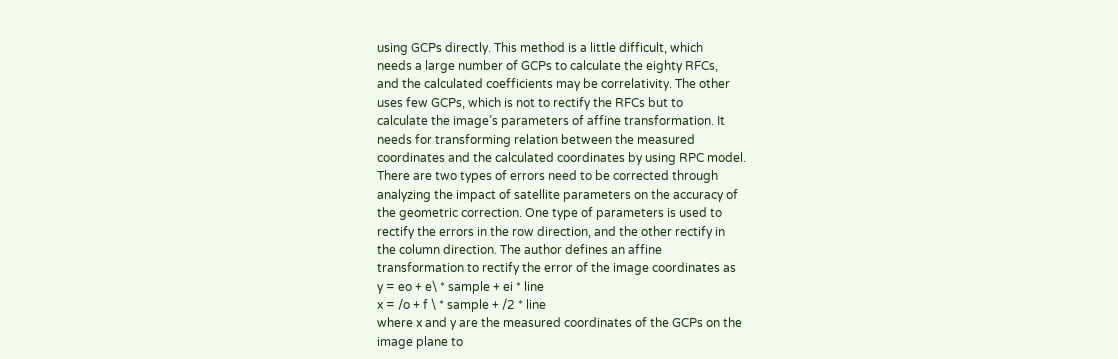using GCPs directly. This method is a little difficult, which
needs a large number of GCPs to calculate the eighty RFCs,
and the calculated coefficients may be correlativity. The other
uses few GCPs, which is not to rectify the RFCs but to
calculate the image’s parameters of affine transformation. It
needs for transforming relation between the measured
coordinates and the calculated coordinates by using RPC model.
There are two types of errors need to be corrected through
analyzing the impact of satellite parameters on the accuracy of
the geometric correction. One type of parameters is used to
rectify the errors in the row direction, and the other rectify in
the column direction. The author defines an affine
transformation to rectify the error of the image coordinates as
y = eo + e\ * sample + ei * line
x = /o + f \ * sample + /2 * line
where x and y are the measured coordinates of the GCPs on the
image plane to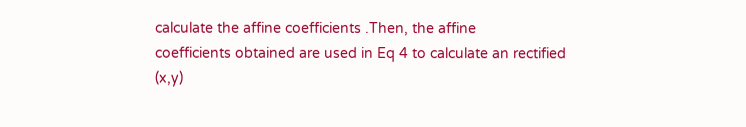calculate the affine coefficients .Then, the affine
coefficients obtained are used in Eq 4 to calculate an rectified
(x,y)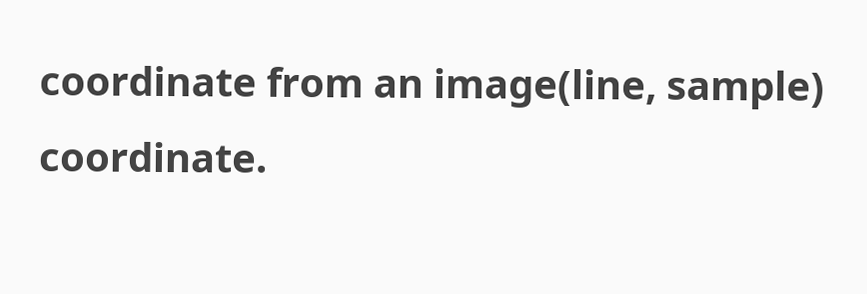coordinate from an image(line, sample) coordinate.